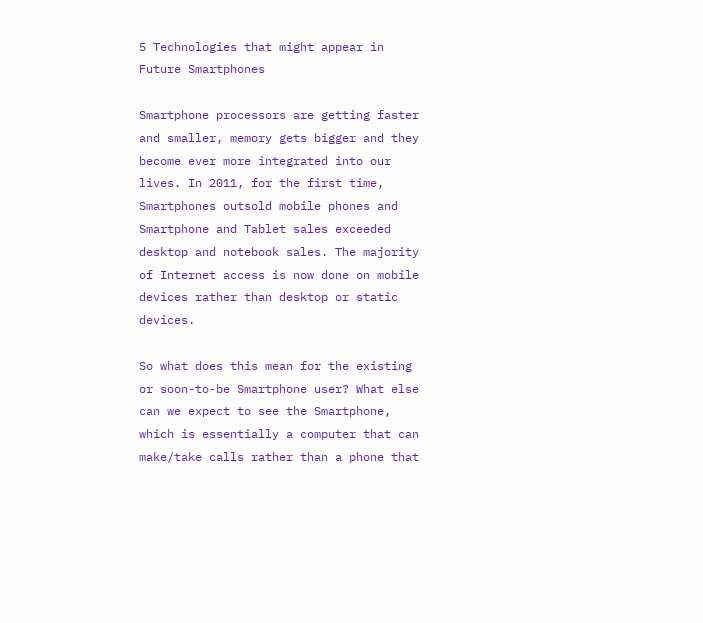5 Technologies that might appear in Future Smartphones

Smartphone processors are getting faster and smaller, memory gets bigger and they become ever more integrated into our lives. In 2011, for the first time, Smartphones outsold mobile phones and Smartphone and Tablet sales exceeded desktop and notebook sales. The majority of Internet access is now done on mobile devices rather than desktop or static devices.

So what does this mean for the existing or soon-to-be Smartphone user? What else can we expect to see the Smartphone, which is essentially a computer that can make/take calls rather than a phone that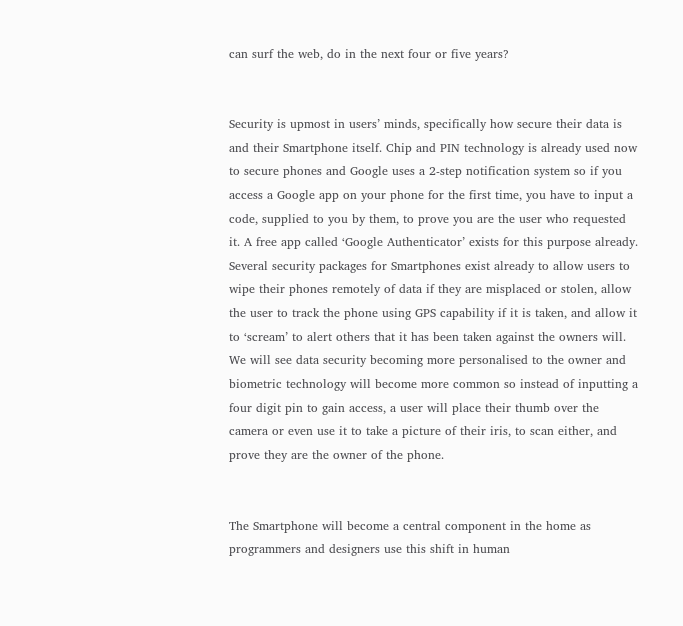can surf the web, do in the next four or five years?


Security is upmost in users’ minds, specifically how secure their data is and their Smartphone itself. Chip and PIN technology is already used now to secure phones and Google uses a 2-step notification system so if you access a Google app on your phone for the first time, you have to input a code, supplied to you by them, to prove you are the user who requested it. A free app called ‘Google Authenticator’ exists for this purpose already. Several security packages for Smartphones exist already to allow users to wipe their phones remotely of data if they are misplaced or stolen, allow the user to track the phone using GPS capability if it is taken, and allow it to ‘scream’ to alert others that it has been taken against the owners will. We will see data security becoming more personalised to the owner and biometric technology will become more common so instead of inputting a four digit pin to gain access, a user will place their thumb over the camera or even use it to take a picture of their iris, to scan either, and prove they are the owner of the phone.


The Smartphone will become a central component in the home as programmers and designers use this shift in human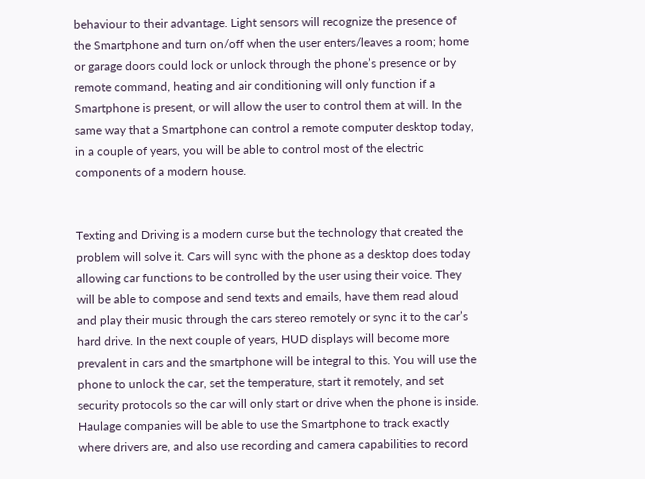behaviour to their advantage. Light sensors will recognize the presence of the Smartphone and turn on/off when the user enters/leaves a room; home or garage doors could lock or unlock through the phone’s presence or by remote command, heating and air conditioning will only function if a Smartphone is present, or will allow the user to control them at will. In the same way that a Smartphone can control a remote computer desktop today, in a couple of years, you will be able to control most of the electric components of a modern house.


Texting and Driving is a modern curse but the technology that created the problem will solve it. Cars will sync with the phone as a desktop does today allowing car functions to be controlled by the user using their voice. They will be able to compose and send texts and emails, have them read aloud and play their music through the cars stereo remotely or sync it to the car’s hard drive. In the next couple of years, HUD displays will become more prevalent in cars and the smartphone will be integral to this. You will use the phone to unlock the car, set the temperature, start it remotely, and set security protocols so the car will only start or drive when the phone is inside. Haulage companies will be able to use the Smartphone to track exactly where drivers are, and also use recording and camera capabilities to record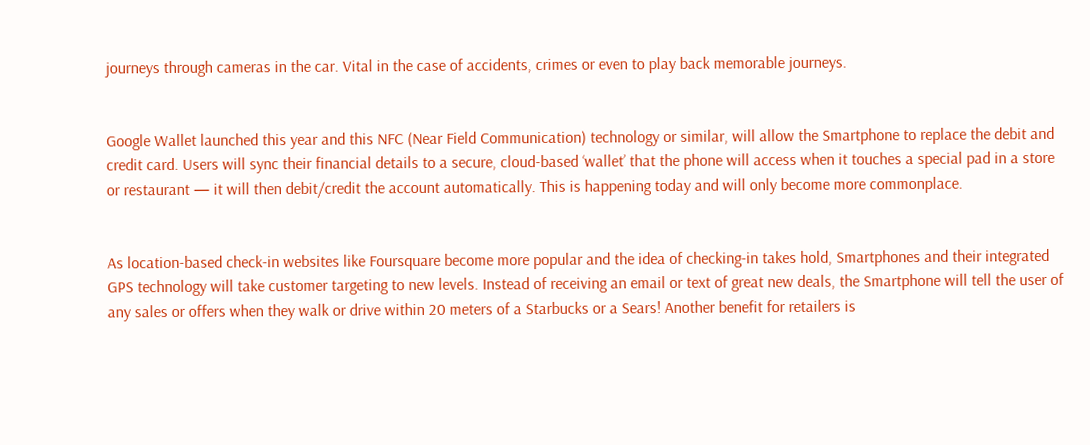journeys through cameras in the car. Vital in the case of accidents, crimes or even to play back memorable journeys.


Google Wallet launched this year and this NFC (Near Field Communication) technology or similar, will allow the Smartphone to replace the debit and credit card. Users will sync their financial details to a secure, cloud-based ‘wallet’ that the phone will access when it touches a special pad in a store or restaurant — it will then debit/credit the account automatically. This is happening today and will only become more commonplace.


As location-based check-in websites like Foursquare become more popular and the idea of checking-in takes hold, Smartphones and their integrated GPS technology will take customer targeting to new levels. Instead of receiving an email or text of great new deals, the Smartphone will tell the user of any sales or offers when they walk or drive within 20 meters of a Starbucks or a Sears! Another benefit for retailers is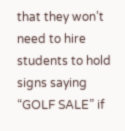that they won’t need to hire students to hold signs saying “GOLF SALE” if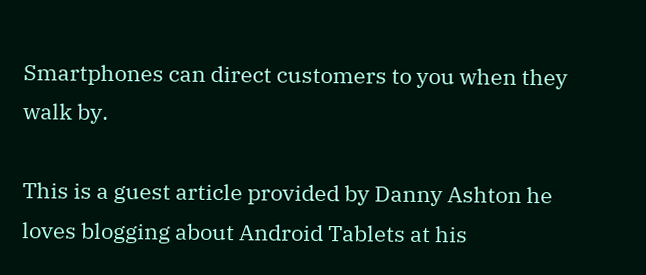Smartphones can direct customers to you when they walk by.

This is a guest article provided by Danny Ashton he loves blogging about Android Tablets at his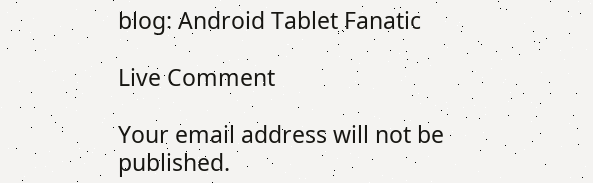blog: Android Tablet Fanatic

Live Comment

Your email address will not be published.